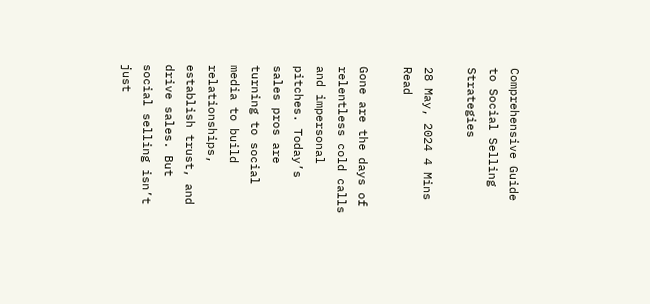Comprehensive Guide to Social Selling Strategies

28 May, 2024 4 Mins Read

Gone are the days of relentless cold calls and impersonal pitches. Today’s sales pros are turning to social media to build relationships, establish trust, and drive sales. But social selling isn’t just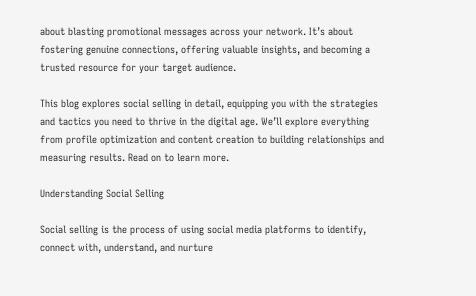about blasting promotional messages across your network. It’s about fostering genuine connections, offering valuable insights, and becoming a trusted resource for your target audience.

This blog explores social selling in detail, equipping you with the strategies and tactics you need to thrive in the digital age. We’ll explore everything from profile optimization and content creation to building relationships and measuring results. Read on to learn more.

Understanding Social Selling

Social selling is the process of using social media platforms to identify, connect with, understand, and nurture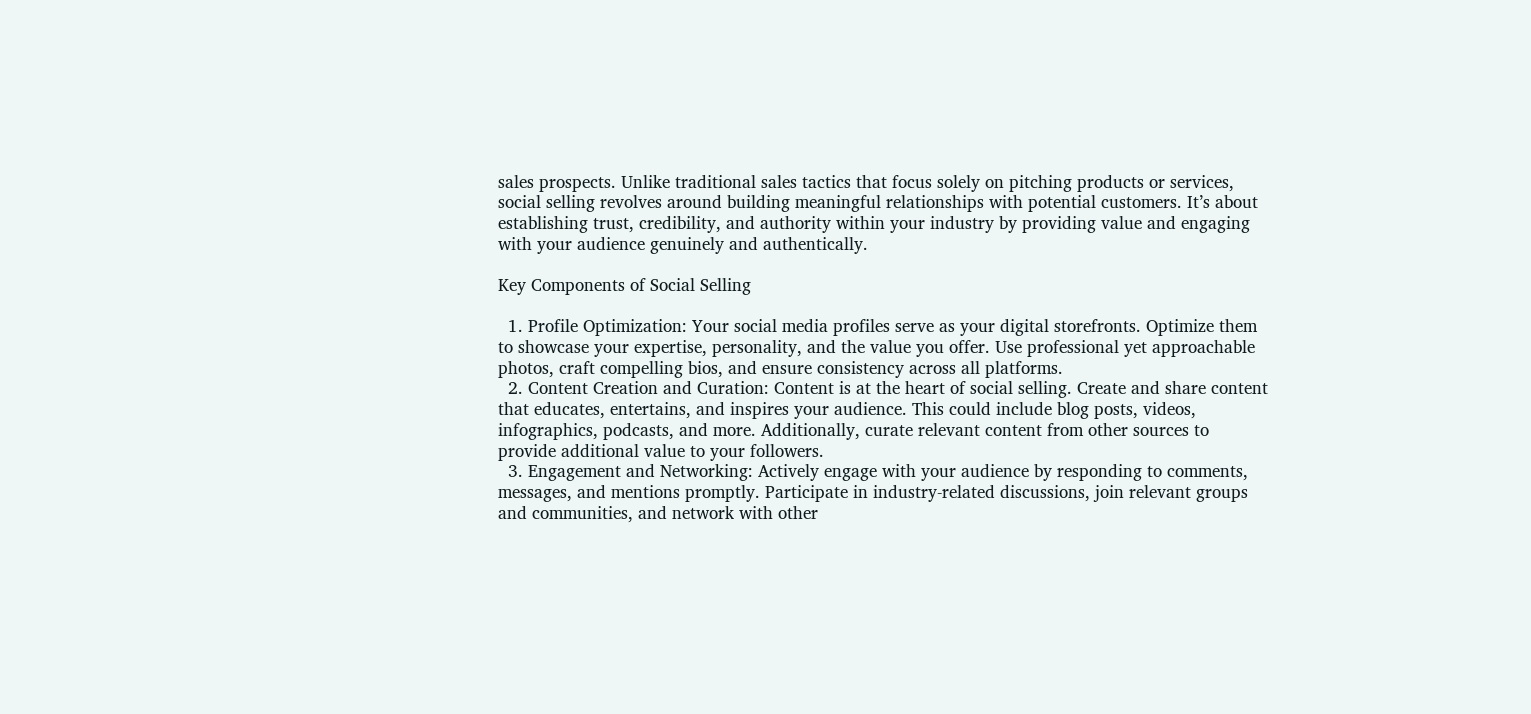sales prospects. Unlike traditional sales tactics that focus solely on pitching products or services, social selling revolves around building meaningful relationships with potential customers. It’s about establishing trust, credibility, and authority within your industry by providing value and engaging with your audience genuinely and authentically.

Key Components of Social Selling

  1. Profile Optimization: Your social media profiles serve as your digital storefronts. Optimize them to showcase your expertise, personality, and the value you offer. Use professional yet approachable photos, craft compelling bios, and ensure consistency across all platforms.
  2. Content Creation and Curation: Content is at the heart of social selling. Create and share content that educates, entertains, and inspires your audience. This could include blog posts, videos, infographics, podcasts, and more. Additionally, curate relevant content from other sources to provide additional value to your followers.
  3. Engagement and Networking: Actively engage with your audience by responding to comments, messages, and mentions promptly. Participate in industry-related discussions, join relevant groups and communities, and network with other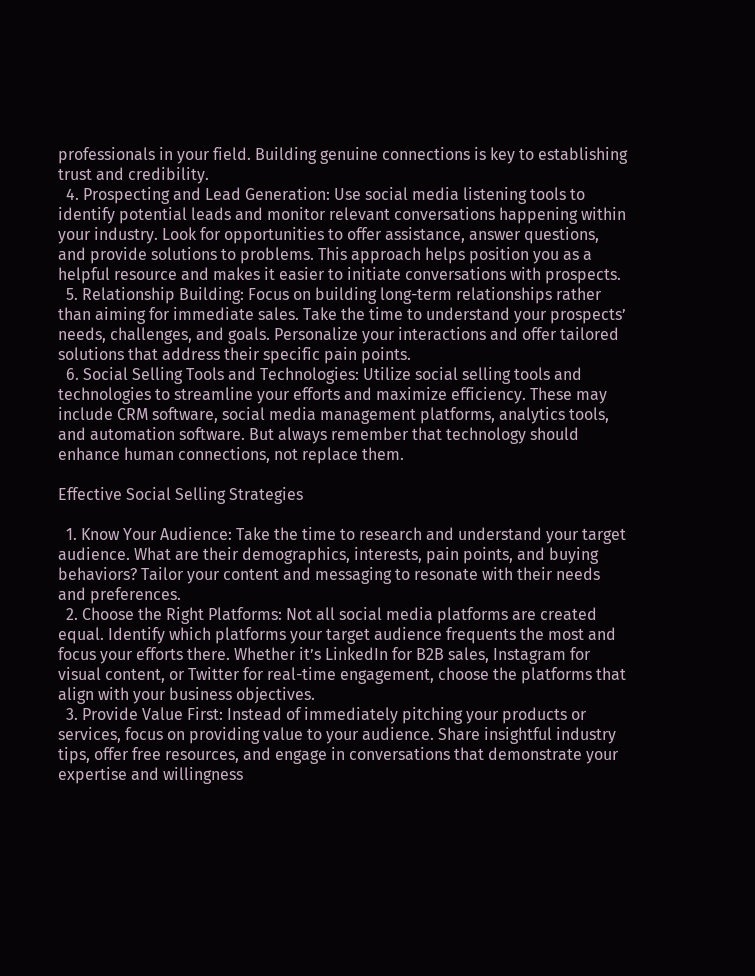professionals in your field. Building genuine connections is key to establishing trust and credibility.
  4. Prospecting and Lead Generation: Use social media listening tools to identify potential leads and monitor relevant conversations happening within your industry. Look for opportunities to offer assistance, answer questions, and provide solutions to problems. This approach helps position you as a helpful resource and makes it easier to initiate conversations with prospects.
  5. Relationship Building: Focus on building long-term relationships rather than aiming for immediate sales. Take the time to understand your prospects’ needs, challenges, and goals. Personalize your interactions and offer tailored solutions that address their specific pain points.
  6. Social Selling Tools and Technologies: Utilize social selling tools and technologies to streamline your efforts and maximize efficiency. These may include CRM software, social media management platforms, analytics tools, and automation software. But always remember that technology should enhance human connections, not replace them.

Effective Social Selling Strategies

  1. Know Your Audience: Take the time to research and understand your target audience. What are their demographics, interests, pain points, and buying behaviors? Tailor your content and messaging to resonate with their needs and preferences.
  2. Choose the Right Platforms: Not all social media platforms are created equal. Identify which platforms your target audience frequents the most and focus your efforts there. Whether it’s LinkedIn for B2B sales, Instagram for visual content, or Twitter for real-time engagement, choose the platforms that align with your business objectives.
  3. Provide Value First: Instead of immediately pitching your products or services, focus on providing value to your audience. Share insightful industry tips, offer free resources, and engage in conversations that demonstrate your expertise and willingness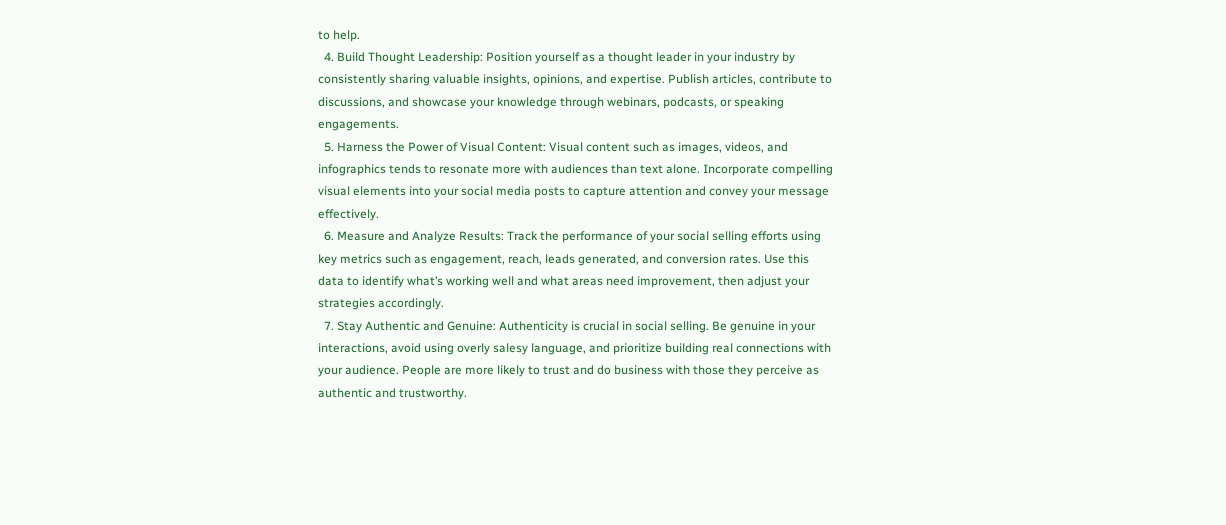to help.
  4. Build Thought Leadership: Position yourself as a thought leader in your industry by consistently sharing valuable insights, opinions, and expertise. Publish articles, contribute to discussions, and showcase your knowledge through webinars, podcasts, or speaking engagements.
  5. Harness the Power of Visual Content: Visual content such as images, videos, and infographics tends to resonate more with audiences than text alone. Incorporate compelling visual elements into your social media posts to capture attention and convey your message effectively.
  6. Measure and Analyze Results: Track the performance of your social selling efforts using key metrics such as engagement, reach, leads generated, and conversion rates. Use this data to identify what’s working well and what areas need improvement, then adjust your strategies accordingly.
  7. Stay Authentic and Genuine: Authenticity is crucial in social selling. Be genuine in your interactions, avoid using overly salesy language, and prioritize building real connections with your audience. People are more likely to trust and do business with those they perceive as authentic and trustworthy.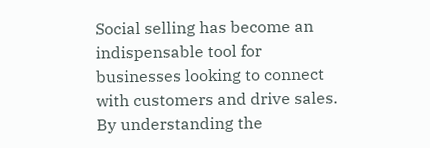Social selling has become an indispensable tool for businesses looking to connect with customers and drive sales. By understanding the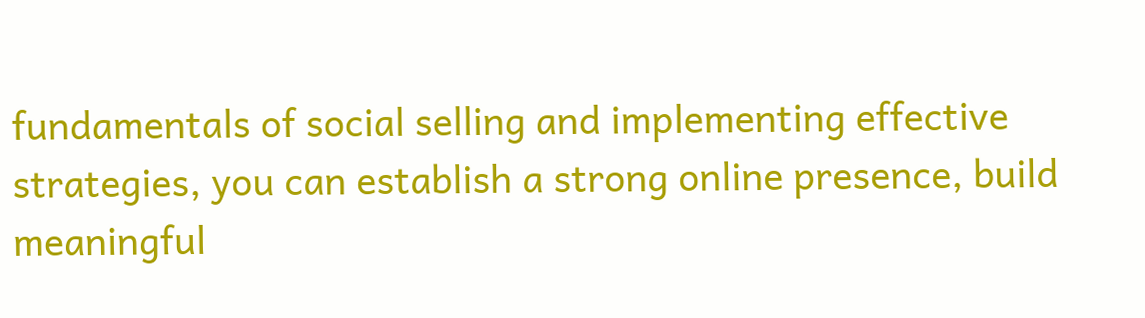fundamentals of social selling and implementing effective strategies, you can establish a strong online presence, build meaningful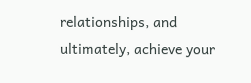relationships, and ultimately, achieve your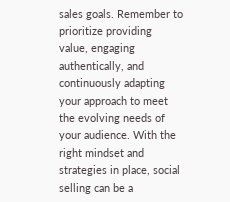sales goals. Remember to prioritize providing value, engaging authentically, and continuously adapting your approach to meet the evolving needs of your audience. With the right mindset and strategies in place, social selling can be a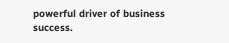powerful driver of business success.